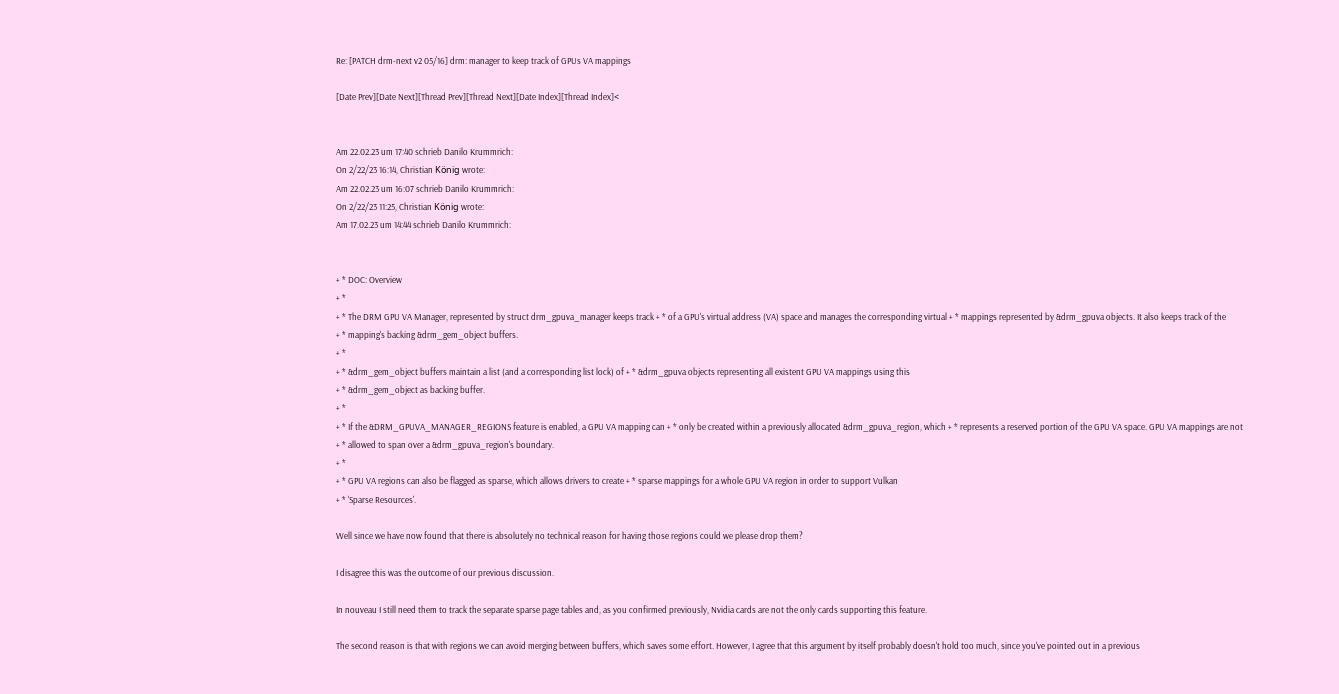Re: [PATCH drm-next v2 05/16] drm: manager to keep track of GPUs VA mappings

[Date Prev][Date Next][Thread Prev][Thread Next][Date Index][Thread Index]<


Am 22.02.23 um 17:40 schrieb Danilo Krummrich:
On 2/22/23 16:14, Christian König wrote:
Am 22.02.23 um 16:07 schrieb Danilo Krummrich:
On 2/22/23 11:25, Christian König wrote:
Am 17.02.23 um 14:44 schrieb Danilo Krummrich:


+ * DOC: Overview
+ *
+ * The DRM GPU VA Manager, represented by struct drm_gpuva_manager keeps track + * of a GPU's virtual address (VA) space and manages the corresponding virtual + * mappings represented by &drm_gpuva objects. It also keeps track of the
+ * mapping's backing &drm_gem_object buffers.
+ *
+ * &drm_gem_object buffers maintain a list (and a corresponding list lock) of + * &drm_gpuva objects representing all existent GPU VA mappings using this
+ * &drm_gem_object as backing buffer.
+ *
+ * If the &DRM_GPUVA_MANAGER_REGIONS feature is enabled, a GPU VA mapping can + * only be created within a previously allocated &drm_gpuva_region, which + * represents a reserved portion of the GPU VA space. GPU VA mappings are not
+ * allowed to span over a &drm_gpuva_region's boundary.
+ *
+ * GPU VA regions can also be flagged as sparse, which allows drivers to create + * sparse mappings for a whole GPU VA region in order to support Vulkan
+ * 'Sparse Resources'.

Well since we have now found that there is absolutely no technical reason for having those regions could we please drop them?

I disagree this was the outcome of our previous discussion.

In nouveau I still need them to track the separate sparse page tables and, as you confirmed previously, Nvidia cards are not the only cards supporting this feature.

The second reason is that with regions we can avoid merging between buffers, which saves some effort. However, I agree that this argument by itself probably doesn't hold too much, since you've pointed out in a previous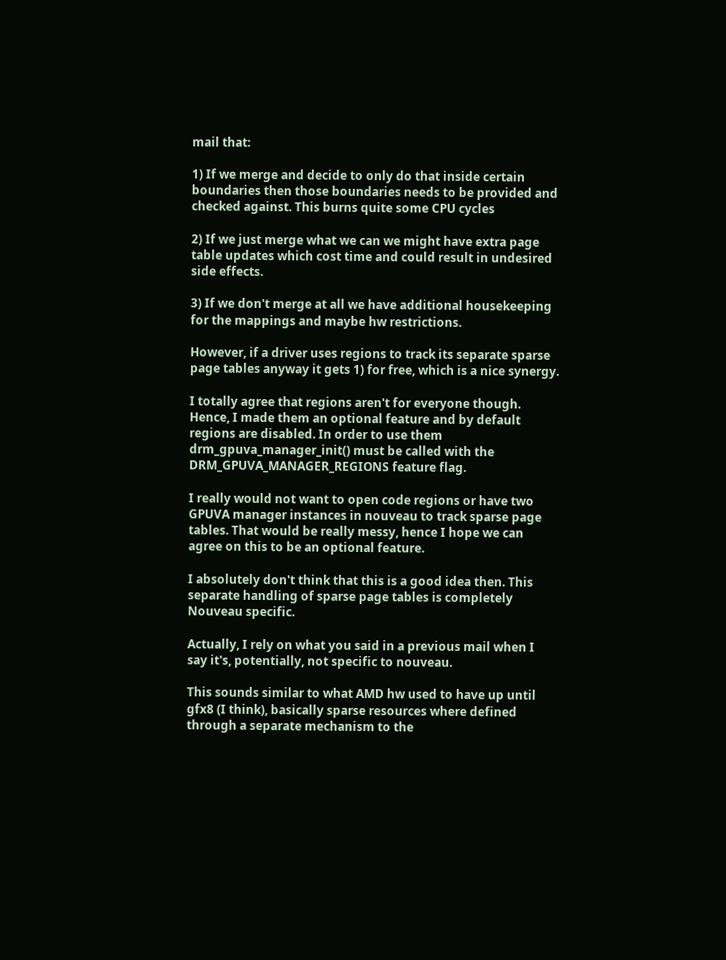mail that:

1) If we merge and decide to only do that inside certain boundaries then those boundaries needs to be provided and checked against. This burns quite some CPU cycles

2) If we just merge what we can we might have extra page table updates which cost time and could result in undesired side effects.

3) If we don't merge at all we have additional housekeeping for the mappings and maybe hw restrictions.

However, if a driver uses regions to track its separate sparse page tables anyway it gets 1) for free, which is a nice synergy.

I totally agree that regions aren't for everyone though. Hence, I made them an optional feature and by default regions are disabled. In order to use them drm_gpuva_manager_init() must be called with the DRM_GPUVA_MANAGER_REGIONS feature flag.

I really would not want to open code regions or have two GPUVA manager instances in nouveau to track sparse page tables. That would be really messy, hence I hope we can agree on this to be an optional feature.

I absolutely don't think that this is a good idea then. This separate handling of sparse page tables is completely Nouveau specific.

Actually, I rely on what you said in a previous mail when I say it's, potentially, not specific to nouveau.

This sounds similar to what AMD hw used to have up until gfx8 (I think), basically sparse resources where defined through a separate mechanism to the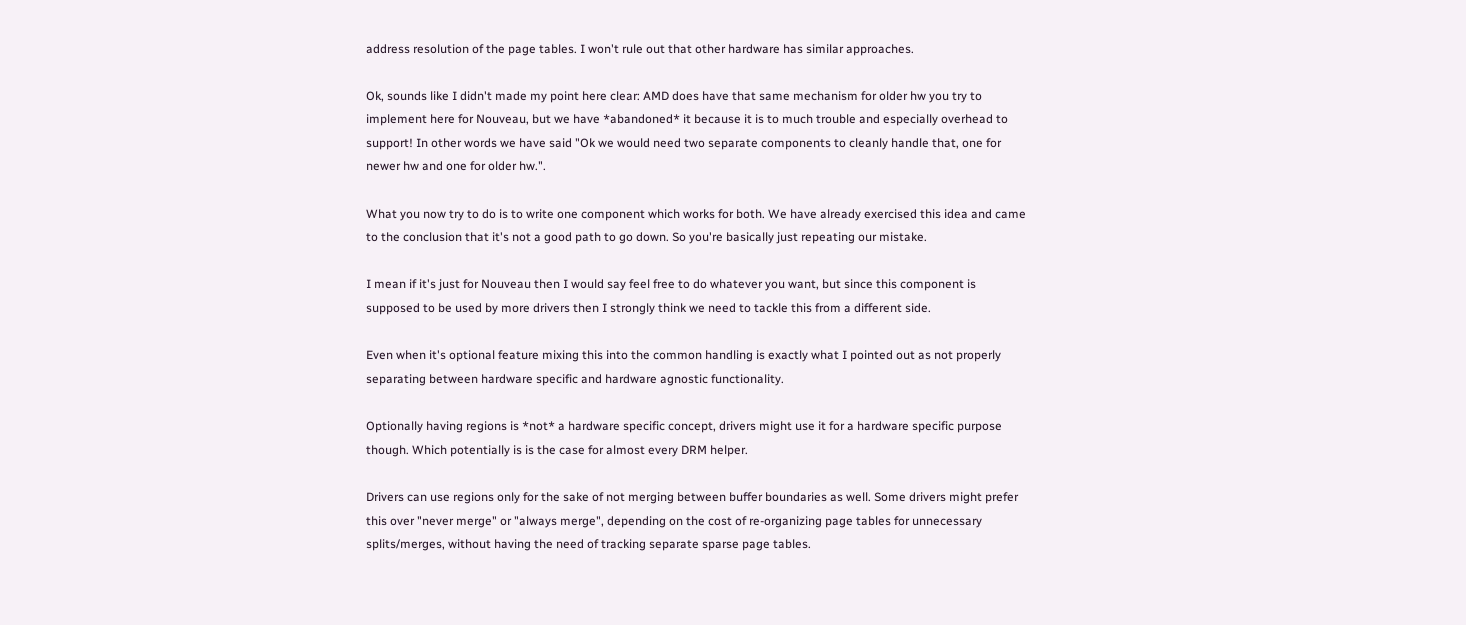address resolution of the page tables. I won't rule out that other hardware has similar approaches.

Ok, sounds like I didn't made my point here clear: AMD does have that same mechanism for older hw you try to implement here for Nouveau, but we have *abandoned* it because it is to much trouble and especially overhead to support! In other words we have said "Ok we would need two separate components to cleanly handle that, one for newer hw and one for older hw.".

What you now try to do is to write one component which works for both. We have already exercised this idea and came to the conclusion that it's not a good path to go down. So you're basically just repeating our mistake.

I mean if it's just for Nouveau then I would say feel free to do whatever you want, but since this component is supposed to be used by more drivers then I strongly think we need to tackle this from a different side.

Even when it's optional feature mixing this into the common handling is exactly what I pointed out as not properly separating between hardware specific and hardware agnostic functionality.

Optionally having regions is *not* a hardware specific concept, drivers might use it for a hardware specific purpose though. Which potentially is is the case for almost every DRM helper.

Drivers can use regions only for the sake of not merging between buffer boundaries as well. Some drivers might prefer this over "never merge" or "always merge", depending on the cost of re-organizing page tables for unnecessary splits/merges, without having the need of tracking separate sparse page tables.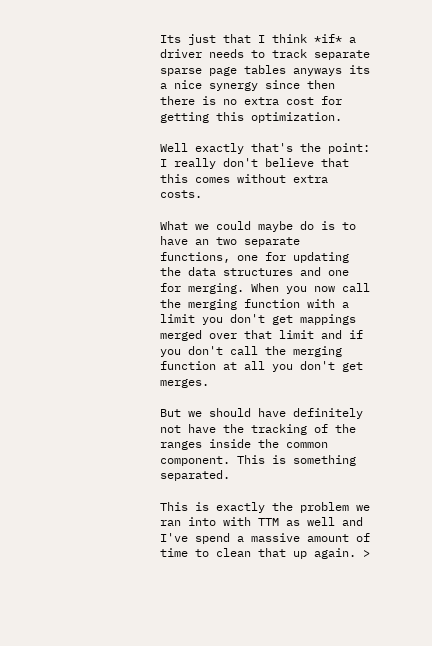Its just that I think *if* a driver needs to track separate sparse page tables anyways its a nice synergy since then there is no extra cost for getting this optimization.

Well exactly that's the point: I really don't believe that this comes without extra costs.

What we could maybe do is to have an two separate functions, one for updating the data structures and one for merging. When you now call the merging function with a limit you don't get mappings merged over that limit and if you don't call the merging function at all you don't get merges.

But we should have definitely not have the tracking of the ranges inside the common component. This is something separated.

This is exactly the problem we ran into with TTM as well and I've spend a massive amount of time to clean that up again. >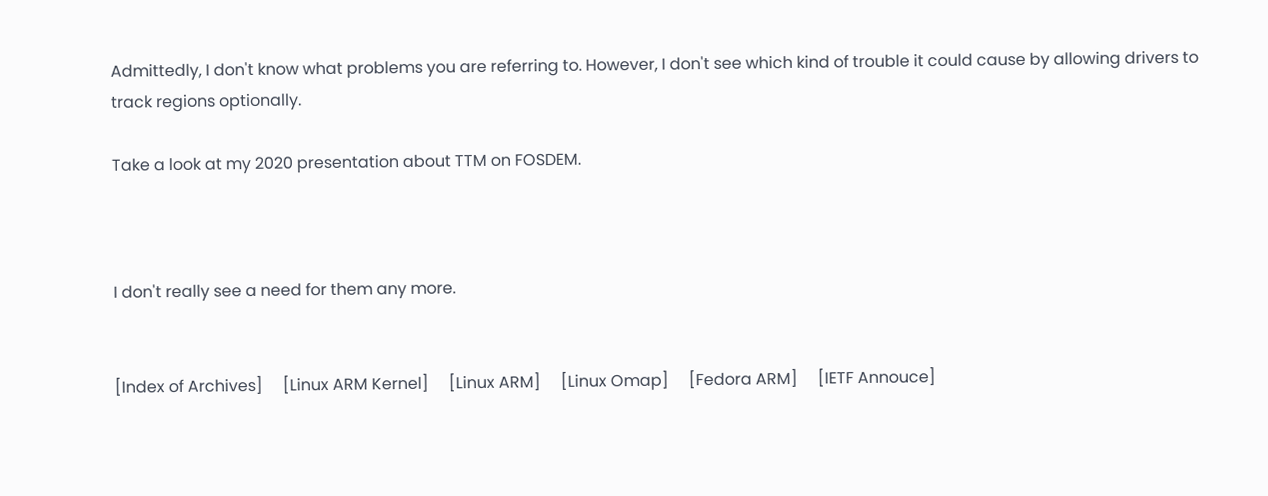Admittedly, I don't know what problems you are referring to. However, I don't see which kind of trouble it could cause by allowing drivers to track regions optionally.

Take a look at my 2020 presentation about TTM on FOSDEM.



I don't really see a need for them any more.


[Index of Archives]     [Linux ARM Kernel]     [Linux ARM]     [Linux Omap]     [Fedora ARM]     [IETF Annouce]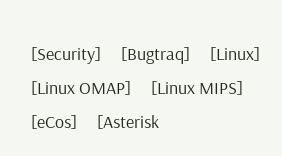[Security]     [Bugtraq]     [Linux]     [Linux OMAP]     [Linux MIPS]     [eCos]     [Asterisk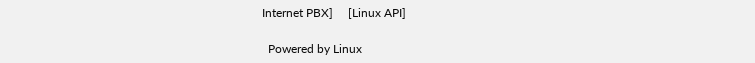Internet PBX]     [Linux API]

  Powered by Linux